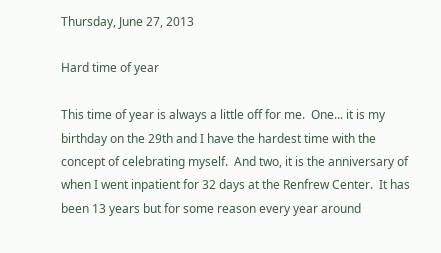Thursday, June 27, 2013

Hard time of year

This time of year is always a little off for me.  One... it is my birthday on the 29th and I have the hardest time with the concept of celebrating myself.  And two, it is the anniversary of when I went inpatient for 32 days at the Renfrew Center.  It has been 13 years but for some reason every year around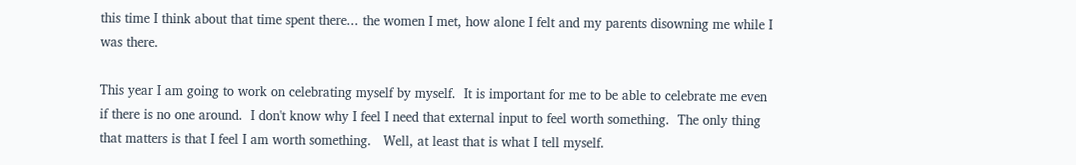this time I think about that time spent there... the women I met, how alone I felt and my parents disowning me while I was there.

This year I am going to work on celebrating myself by myself.  It is important for me to be able to celebrate me even if there is no one around.  I don't know why I feel I need that external input to feel worth something.  The only thing that matters is that I feel I am worth something.   Well, at least that is what I tell myself.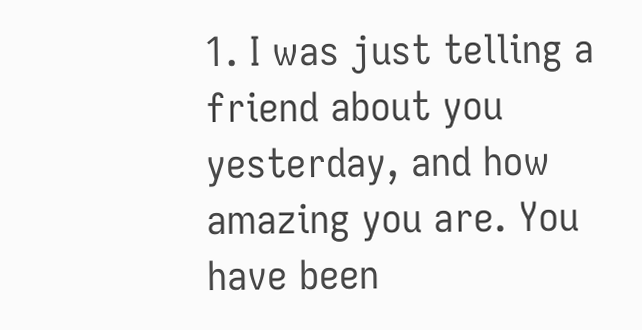1. I was just telling a friend about you yesterday, and how amazing you are. You have been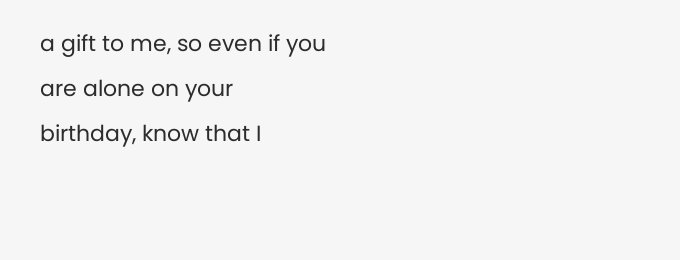a gift to me, so even if you are alone on your birthday, know that I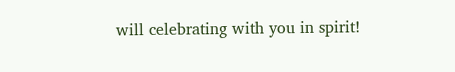will celebrating with you in spirit!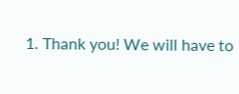1. Thank you! We will have to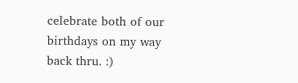celebrate both of our birthdays on my way back thru. :)